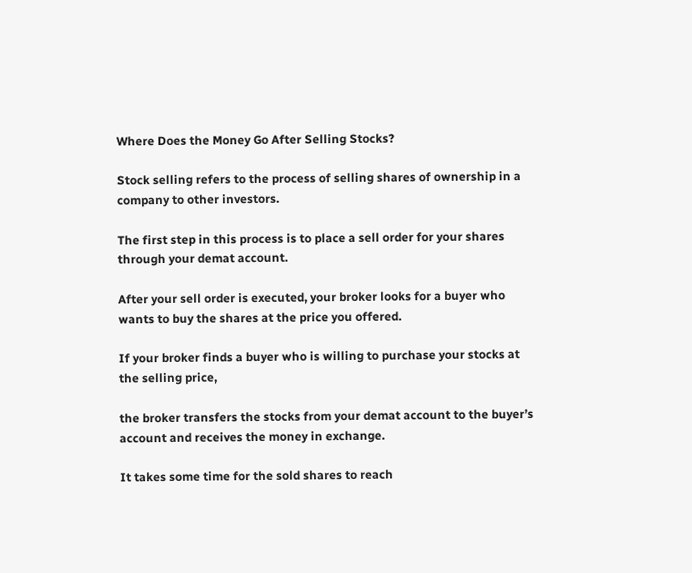Where Does the Money Go After Selling Stocks?

Stock selling refers to the process of selling shares of ownership in a company to other investors.

The first step in this process is to place a sell order for your shares through your demat account.

After your sell order is executed, your broker looks for a buyer who wants to buy the shares at the price you offered.

If your broker finds a buyer who is willing to purchase your stocks at the selling price,

the broker transfers the stocks from your demat account to the buyer’s account and receives the money in exchange.

It takes some time for the sold shares to reach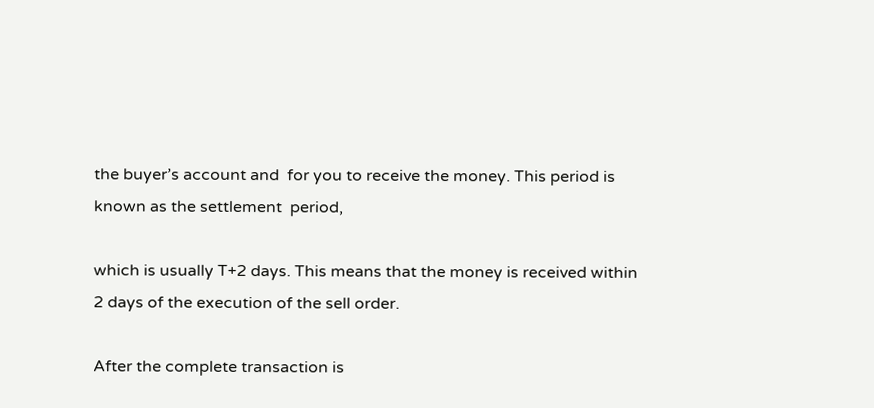the buyer’s account and  for you to receive the money. This period is known as the settlement  period,

which is usually T+2 days. This means that the money is received within 2 days of the execution of the sell order.

After the complete transaction is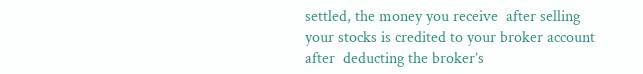settled, the money you receive  after selling your stocks is credited to your broker account after  deducting the broker’s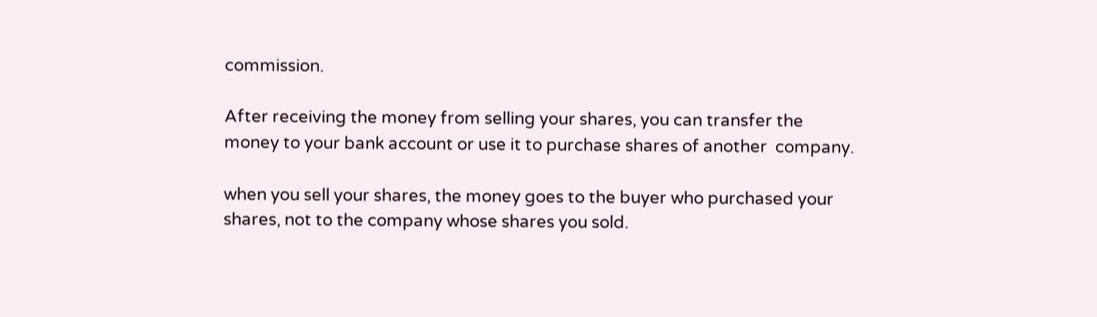commission.

After receiving the money from selling your shares, you can transfer the  money to your bank account or use it to purchase shares of another  company.

when you sell your shares, the money goes to the buyer who purchased your shares, not to the company whose shares you sold.